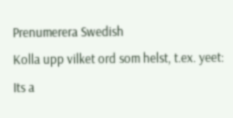Prenumerera Swedish
Kolla upp vilket ord som helst, t.ex. yeet:
Its a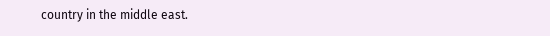country in the middle east.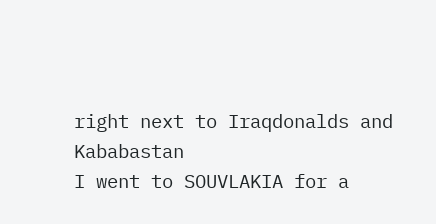right next to Iraqdonalds and Kababastan
I went to SOUVLAKIA for a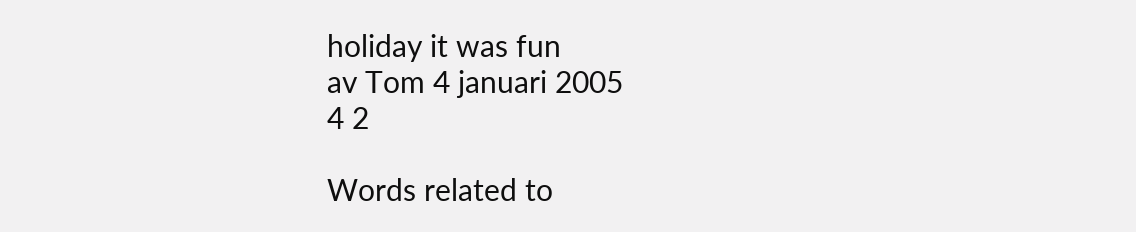holiday it was fun
av Tom 4 januari 2005
4 2

Words related to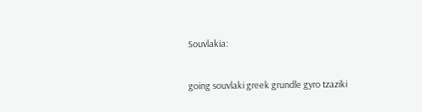Souvlakia:

going souvlaki greek grundle gyro tzaziki